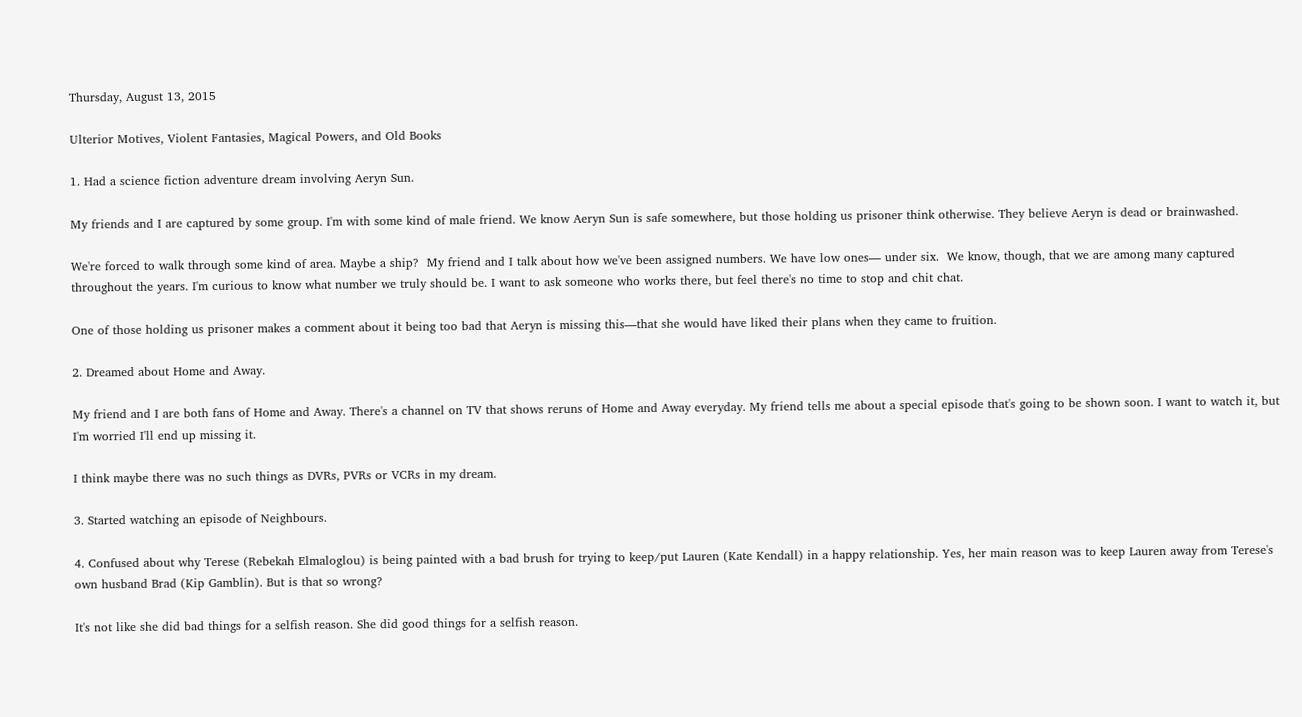Thursday, August 13, 2015

Ulterior Motives, Violent Fantasies, Magical Powers, and Old Books

1. Had a science fiction adventure dream involving Aeryn Sun.

My friends and I are captured by some group. I'm with some kind of male friend. We know Aeryn Sun is safe somewhere, but those holding us prisoner think otherwise. They believe Aeryn is dead or brainwashed.

We're forced to walk through some kind of area. Maybe a ship?  My friend and I talk about how we've been assigned numbers. We have low ones— under six.  We know, though, that we are among many captured throughout the years. I'm curious to know what number we truly should be. I want to ask someone who works there, but feel there's no time to stop and chit chat.

One of those holding us prisoner makes a comment about it being too bad that Aeryn is missing this—that she would have liked their plans when they came to fruition.

2. Dreamed about Home and Away.

My friend and I are both fans of Home and Away. There's a channel on TV that shows reruns of Home and Away everyday. My friend tells me about a special episode that's going to be shown soon. I want to watch it, but I'm worried I'll end up missing it.

I think maybe there was no such things as DVRs, PVRs or VCRs in my dream.

3. Started watching an episode of Neighbours.

4. Confused about why Terese (Rebekah Elmaloglou) is being painted with a bad brush for trying to keep/put Lauren (Kate Kendall) in a happy relationship. Yes, her main reason was to keep Lauren away from Terese's own husband Brad (Kip Gamblin). But is that so wrong?

It's not like she did bad things for a selfish reason. She did good things for a selfish reason.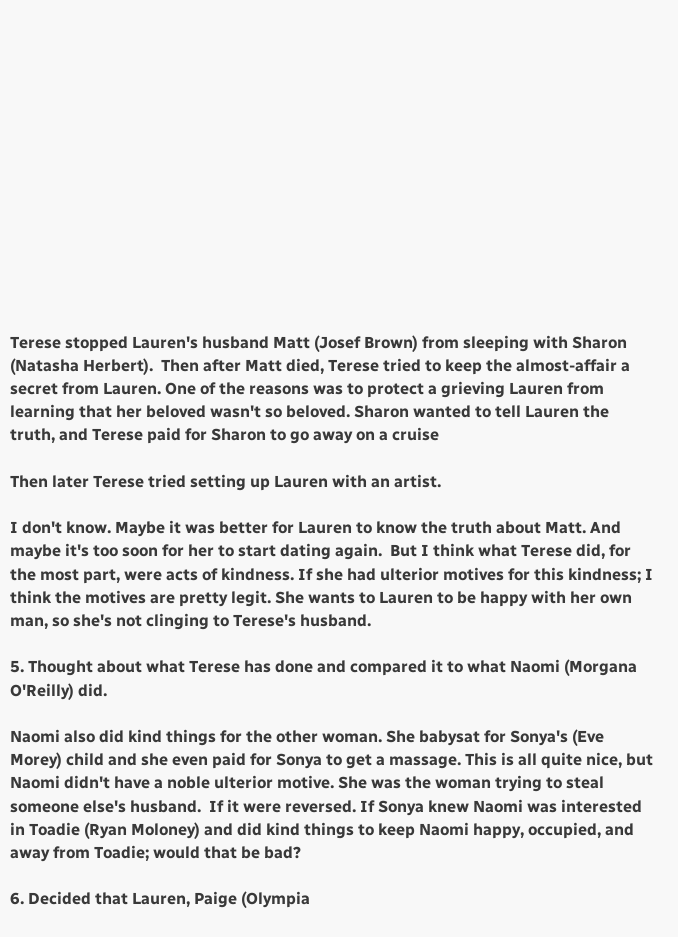Terese stopped Lauren's husband Matt (Josef Brown) from sleeping with Sharon (Natasha Herbert).  Then after Matt died, Terese tried to keep the almost-affair a secret from Lauren. One of the reasons was to protect a grieving Lauren from learning that her beloved wasn't so beloved. Sharon wanted to tell Lauren the truth, and Terese paid for Sharon to go away on a cruise

Then later Terese tried setting up Lauren with an artist.

I don't know. Maybe it was better for Lauren to know the truth about Matt. And maybe it's too soon for her to start dating again.  But I think what Terese did, for the most part, were acts of kindness. If she had ulterior motives for this kindness; I think the motives are pretty legit. She wants to Lauren to be happy with her own man, so she's not clinging to Terese's husband.

5. Thought about what Terese has done and compared it to what Naomi (Morgana O'Reilly) did.

Naomi also did kind things for the other woman. She babysat for Sonya's (Eve Morey) child and she even paid for Sonya to get a massage. This is all quite nice, but Naomi didn't have a noble ulterior motive. She was the woman trying to steal someone else's husband.  If it were reversed. If Sonya knew Naomi was interested in Toadie (Ryan Moloney) and did kind things to keep Naomi happy, occupied, and away from Toadie; would that be bad?

6. Decided that Lauren, Paige (Olympia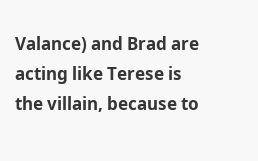Valance) and Brad are acting like Terese is the villain, because to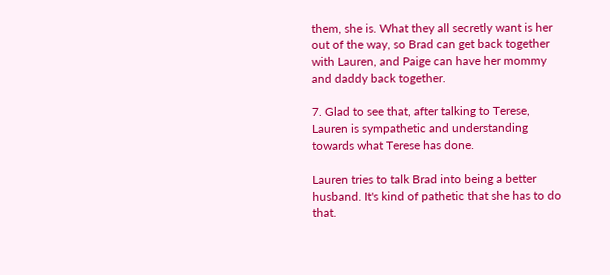them, she is. What they all secretly want is her out of the way, so Brad can get back together with Lauren, and Paige can have her mommy and daddy back together.

7. Glad to see that, after talking to Terese, Lauren is sympathetic and understanding towards what Terese has done.

Lauren tries to talk Brad into being a better husband. It's kind of pathetic that she has to do that.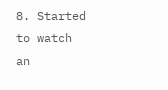8. Started to watch an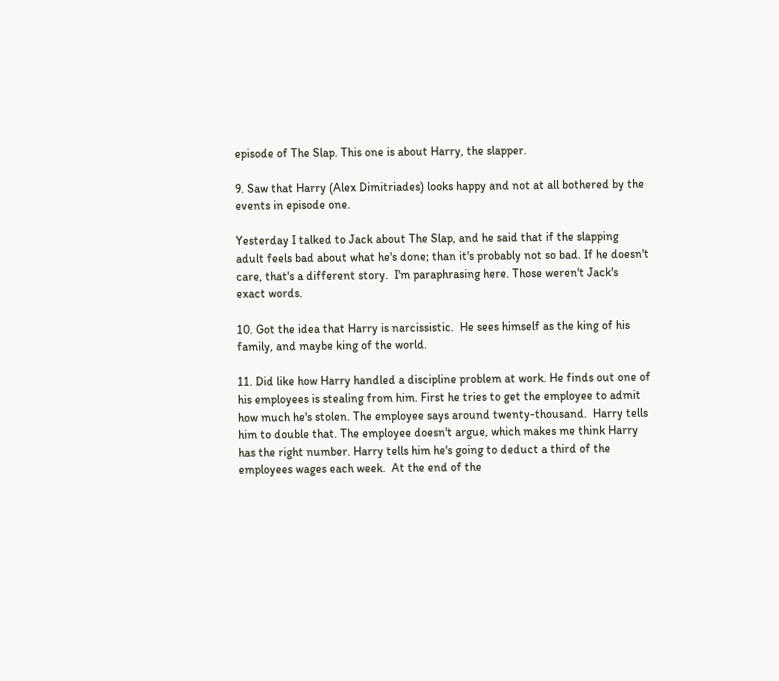episode of The Slap. This one is about Harry, the slapper.

9. Saw that Harry (Alex Dimitriades) looks happy and not at all bothered by the events in episode one.

Yesterday I talked to Jack about The Slap, and he said that if the slapping adult feels bad about what he's done; than it's probably not so bad. If he doesn't care, that's a different story.  I'm paraphrasing here. Those weren't Jack's exact words.

10. Got the idea that Harry is narcissistic.  He sees himself as the king of his family, and maybe king of the world.

11. Did like how Harry handled a discipline problem at work. He finds out one of his employees is stealing from him. First he tries to get the employee to admit how much he's stolen. The employee says around twenty-thousand.  Harry tells him to double that. The employee doesn't argue, which makes me think Harry has the right number. Harry tells him he's going to deduct a third of the employees wages each week.  At the end of the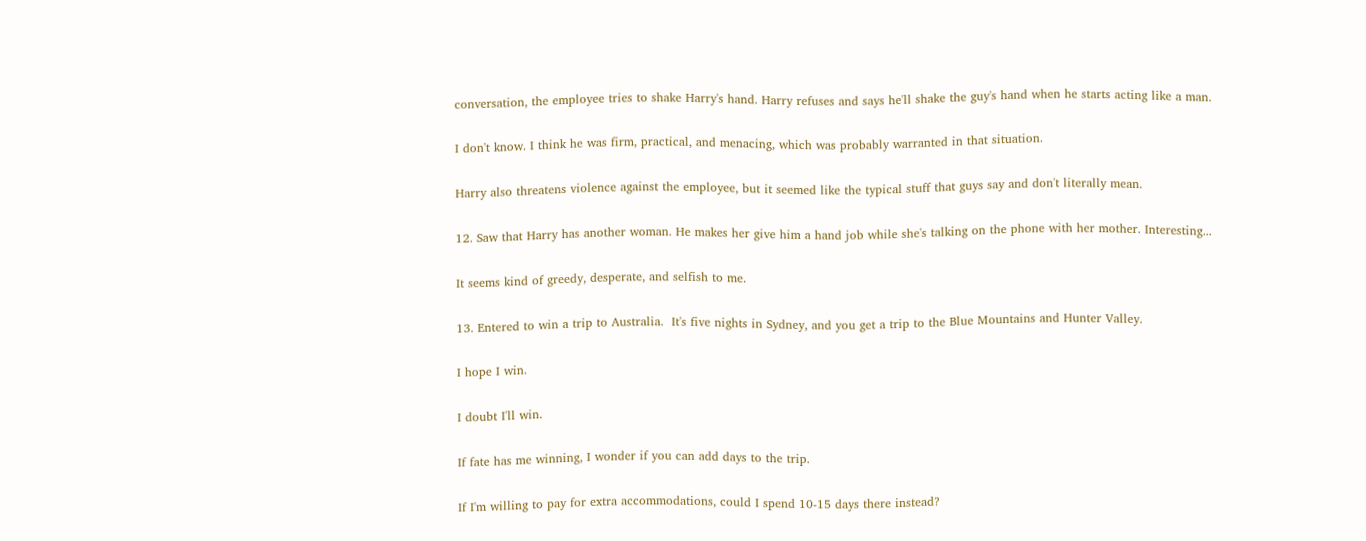conversation, the employee tries to shake Harry's hand. Harry refuses and says he'll shake the guy's hand when he starts acting like a man.

I don't know. I think he was firm, practical, and menacing, which was probably warranted in that situation.

Harry also threatens violence against the employee, but it seemed like the typical stuff that guys say and don't literally mean.

12. Saw that Harry has another woman. He makes her give him a hand job while she's talking on the phone with her mother. Interesting...

It seems kind of greedy, desperate, and selfish to me.

13. Entered to win a trip to Australia.  It's five nights in Sydney, and you get a trip to the Blue Mountains and Hunter Valley.

I hope I win.

I doubt I'll win.

If fate has me winning, I wonder if you can add days to the trip.

If I'm willing to pay for extra accommodations, could I spend 10-15 days there instead?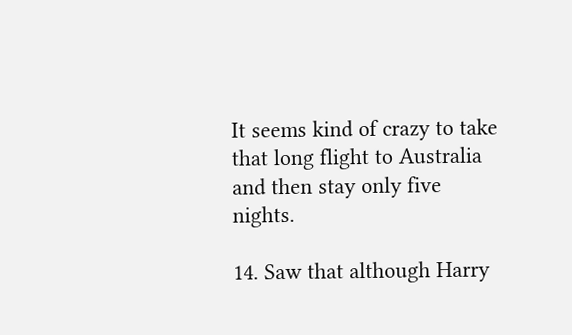It seems kind of crazy to take that long flight to Australia and then stay only five nights.

14. Saw that although Harry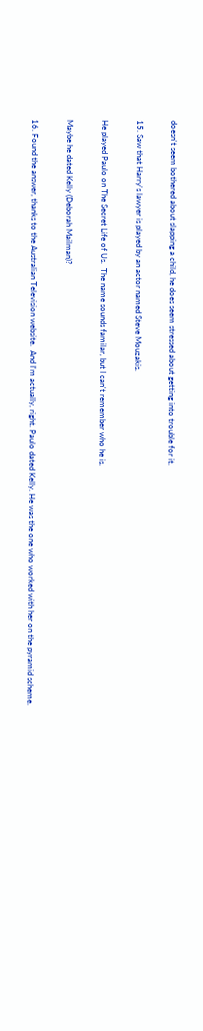doesn't seem bothered about slapping a child, he does seem stressed about getting into trouble for it.

15. Saw that Harry's lawyer is played by an actor named Steve Mouzakis.

He played Paulo on The Secret Life of Us.  The name sounds familar, but I can't remember who he is.

Maybe he dated Kelly (Deborah Mailman)?

16. Found the answer, thanks to the Australian Television website.  And I'm actually, right. Paulo dated Kelly. He was the one who worked with her on the pyramid scheme.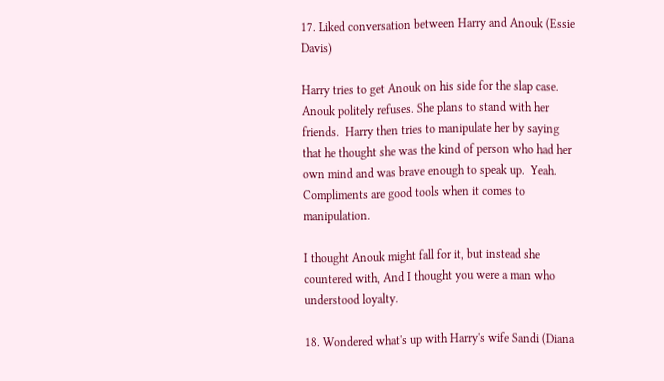17. Liked conversation between Harry and Anouk (Essie Davis)

Harry tries to get Anouk on his side for the slap case. Anouk politely refuses. She plans to stand with her friends.  Harry then tries to manipulate her by saying that he thought she was the kind of person who had her own mind and was brave enough to speak up.  Yeah. Compliments are good tools when it comes to manipulation.

I thought Anouk might fall for it, but instead she countered with, And I thought you were a man who understood loyalty.

18. Wondered what's up with Harry's wife Sandi (Diana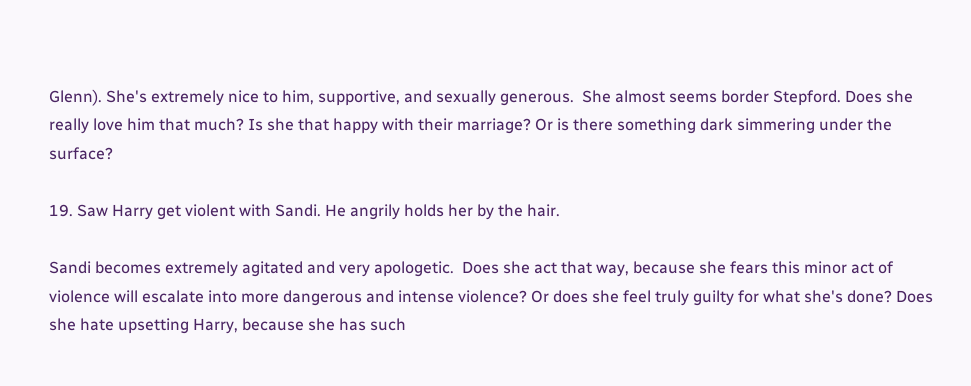Glenn). She's extremely nice to him, supportive, and sexually generous.  She almost seems border Stepford. Does she really love him that much? Is she that happy with their marriage? Or is there something dark simmering under the surface?

19. Saw Harry get violent with Sandi. He angrily holds her by the hair.

Sandi becomes extremely agitated and very apologetic.  Does she act that way, because she fears this minor act of violence will escalate into more dangerous and intense violence? Or does she feel truly guilty for what she's done? Does she hate upsetting Harry, because she has such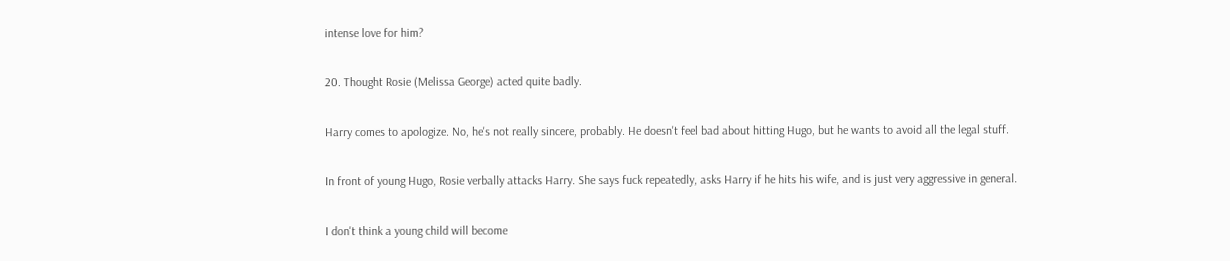intense love for him?

20. Thought Rosie (Melissa George) acted quite badly.

Harry comes to apologize. No, he's not really sincere, probably. He doesn't feel bad about hitting Hugo, but he wants to avoid all the legal stuff.

In front of young Hugo, Rosie verbally attacks Harry. She says fuck repeatedly, asks Harry if he hits his wife, and is just very aggressive in general.

I don't think a young child will become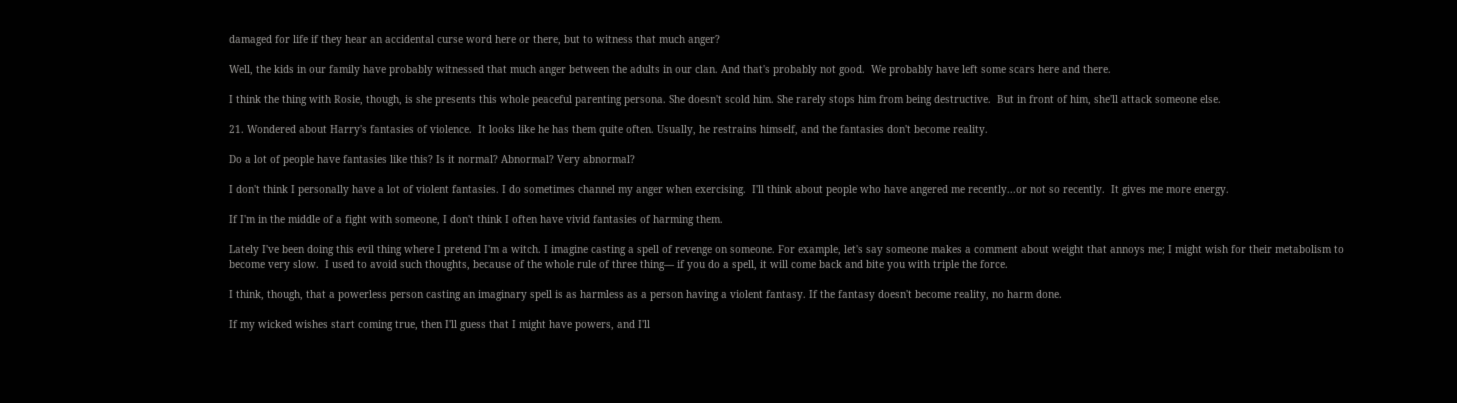damaged for life if they hear an accidental curse word here or there, but to witness that much anger?

Well, the kids in our family have probably witnessed that much anger between the adults in our clan. And that's probably not good.  We probably have left some scars here and there.

I think the thing with Rosie, though, is she presents this whole peaceful parenting persona. She doesn't scold him. She rarely stops him from being destructive.  But in front of him, she'll attack someone else.

21. Wondered about Harry's fantasies of violence.  It looks like he has them quite often. Usually, he restrains himself, and the fantasies don't become reality.

Do a lot of people have fantasies like this? Is it normal? Abnormal? Very abnormal?

I don't think I personally have a lot of violent fantasies. I do sometimes channel my anger when exercising.  I'll think about people who have angered me recently...or not so recently.  It gives me more energy.

If I'm in the middle of a fight with someone, I don't think I often have vivid fantasies of harming them.

Lately I've been doing this evil thing where I pretend I'm a witch. I imagine casting a spell of revenge on someone. For example, let's say someone makes a comment about weight that annoys me; I might wish for their metabolism to become very slow.  I used to avoid such thoughts, because of the whole rule of three thing— if you do a spell, it will come back and bite you with triple the force.

I think, though, that a powerless person casting an imaginary spell is as harmless as a person having a violent fantasy. If the fantasy doesn't become reality, no harm done.

If my wicked wishes start coming true, then I'll guess that I might have powers, and I'll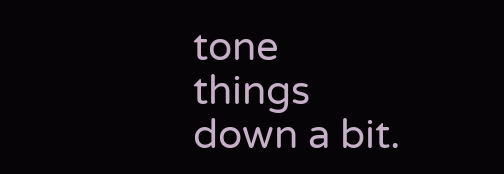tone things down a bit.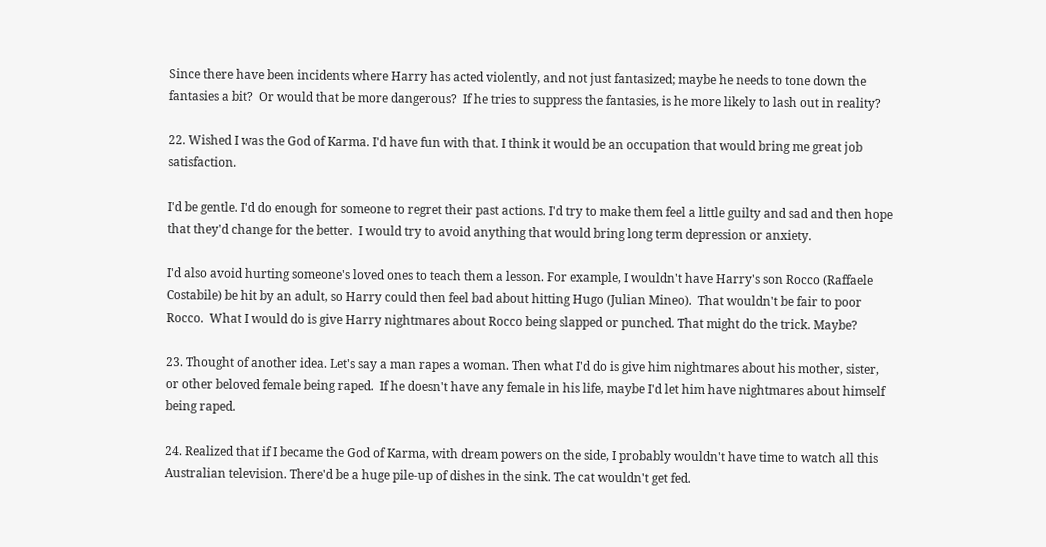Since there have been incidents where Harry has acted violently, and not just fantasized; maybe he needs to tone down the fantasies a bit?  Or would that be more dangerous?  If he tries to suppress the fantasies, is he more likely to lash out in reality?

22. Wished I was the God of Karma. I'd have fun with that. I think it would be an occupation that would bring me great job satisfaction.

I'd be gentle. I'd do enough for someone to regret their past actions. I'd try to make them feel a little guilty and sad and then hope that they'd change for the better.  I would try to avoid anything that would bring long term depression or anxiety.

I'd also avoid hurting someone's loved ones to teach them a lesson. For example, I wouldn't have Harry's son Rocco (Raffaele Costabile) be hit by an adult, so Harry could then feel bad about hitting Hugo (Julian Mineo).  That wouldn't be fair to poor Rocco.  What I would do is give Harry nightmares about Rocco being slapped or punched. That might do the trick. Maybe?

23. Thought of another idea. Let's say a man rapes a woman. Then what I'd do is give him nightmares about his mother, sister, or other beloved female being raped.  If he doesn't have any female in his life, maybe I'd let him have nightmares about himself being raped.

24. Realized that if I became the God of Karma, with dream powers on the side, I probably wouldn't have time to watch all this Australian television. There'd be a huge pile-up of dishes in the sink. The cat wouldn't get fed.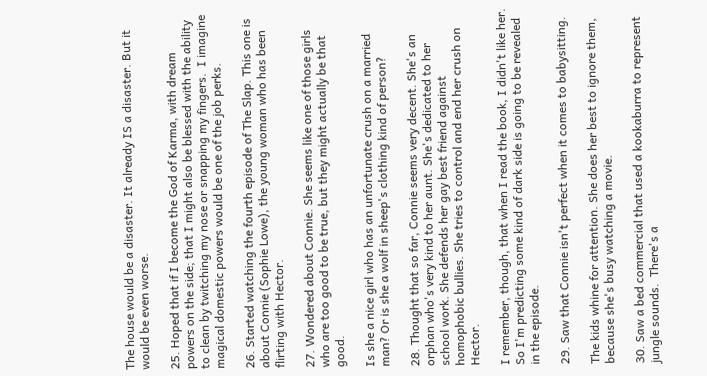The house would be a disaster. It already IS a disaster. But it would be even worse.

25. Hoped that if I become the God of Karma, with dream powers on the side; that I might also be blessed with the ability to clean by twitching my nose or snapping my fingers.  I imagine magical domestic powers would be one of the job perks.

26. Started watching the fourth episode of The Slap. This one is about Connie (Sophie Lowe), the young woman who has been flirting with Hector.

27. Wondered about Connie. She seems like one of those girls who are too good to be true, but they might actually be that good.

Is she a nice girl who has an unfortunate crush on a married man? Or is she a wolf in sheep's clothing kind of person?

28. Thought that so far, Connie seems very decent. She's an orphan who's very kind to her aunt. She's dedicated to her school work. She defends her gay best friend against homophobic bullies. She tries to control and end her crush on Hector.

I remember, though, that when I read the book, I didn't like her. So I'm predicting some kind of dark side is going to be revealed in the episode.

29. Saw that Connie isn't perfect when it comes to babysitting.

The kids whine for attention. She does her best to ignore them, because she's busy watching a movie.

30. Saw a bed commercial that used a kookaburra to represent jungle sounds.  There's a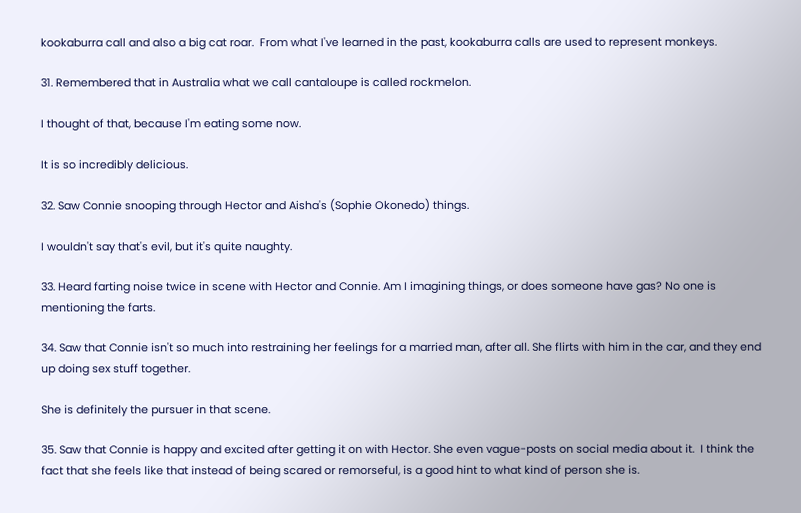kookaburra call and also a big cat roar.  From what I've learned in the past, kookaburra calls are used to represent monkeys.

31. Remembered that in Australia what we call cantaloupe is called rockmelon.

I thought of that, because I'm eating some now.

It is so incredibly delicious.

32. Saw Connie snooping through Hector and Aisha's (Sophie Okonedo) things.

I wouldn't say that's evil, but it's quite naughty.

33. Heard farting noise twice in scene with Hector and Connie. Am I imagining things, or does someone have gas? No one is mentioning the farts.

34. Saw that Connie isn't so much into restraining her feelings for a married man, after all. She flirts with him in the car, and they end up doing sex stuff together.

She is definitely the pursuer in that scene.

35. Saw that Connie is happy and excited after getting it on with Hector. She even vague-posts on social media about it.  I think the fact that she feels like that instead of being scared or remorseful, is a good hint to what kind of person she is.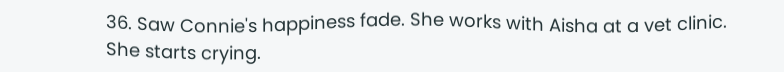36. Saw Connie's happiness fade. She works with Aisha at a vet clinic. She starts crying.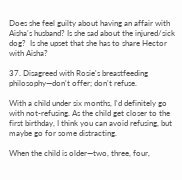Does she feel guilty about having an affair with Aisha's husband? Is she sad about the injured/sick dog?  Is she upset that she has to share Hector with Aisha?

37. Disagreed with Rosie's breastfeeding philosophy—don't offer; don't refuse.

With a child under six months, I'd definitely go with not-refusing. As the child get closer to the first birthday, I think you can avoid refusing, but maybe go for some distracting.

When the child is older—two, three, four,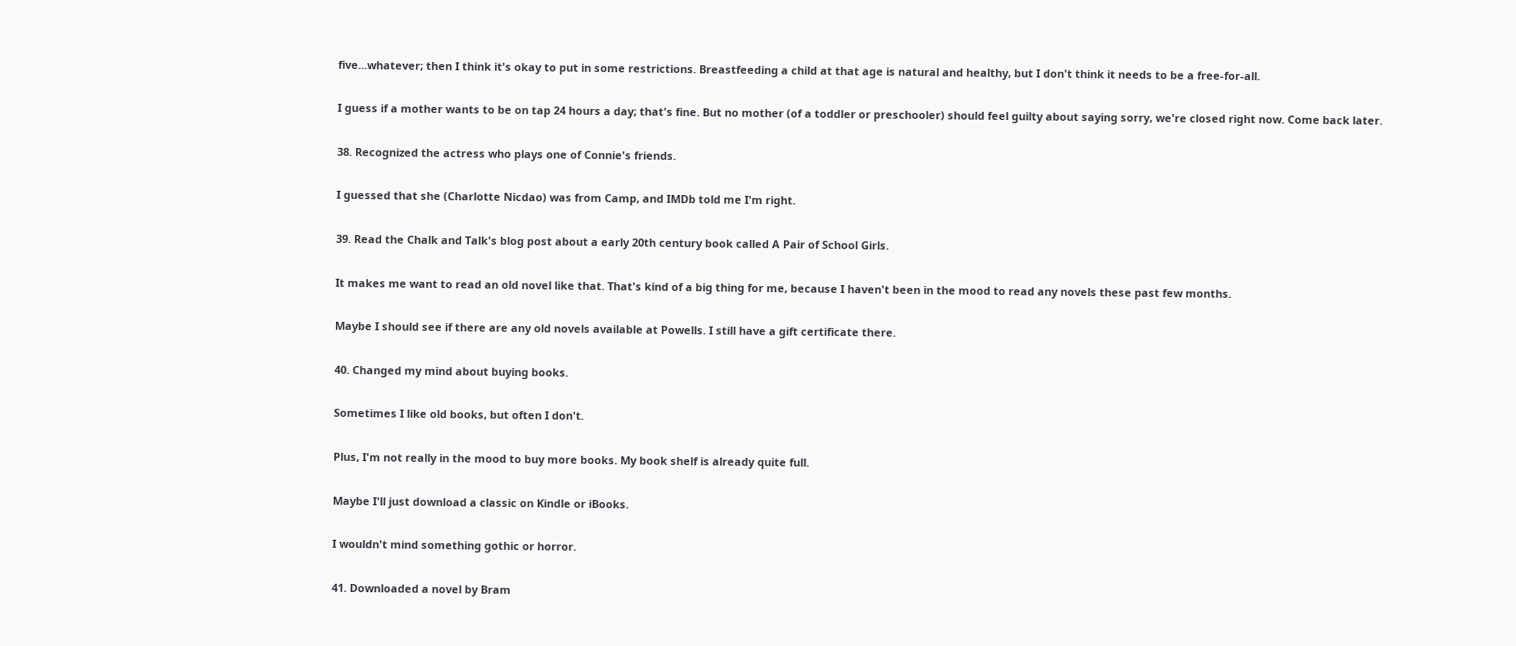five...whatever; then I think it's okay to put in some restrictions. Breastfeeding a child at that age is natural and healthy, but I don't think it needs to be a free-for-all.

I guess if a mother wants to be on tap 24 hours a day; that's fine. But no mother (of a toddler or preschooler) should feel guilty about saying sorry, we're closed right now. Come back later.

38. Recognized the actress who plays one of Connie's friends.

I guessed that she (Charlotte Nicdao) was from Camp, and IMDb told me I'm right.

39. Read the Chalk and Talk's blog post about a early 20th century book called A Pair of School Girls.

It makes me want to read an old novel like that. That's kind of a big thing for me, because I haven't been in the mood to read any novels these past few months.

Maybe I should see if there are any old novels available at Powells. I still have a gift certificate there.

40. Changed my mind about buying books.

Sometimes I like old books, but often I don't.

Plus, I'm not really in the mood to buy more books. My book shelf is already quite full.

Maybe I'll just download a classic on Kindle or iBooks.

I wouldn't mind something gothic or horror.

41. Downloaded a novel by Bram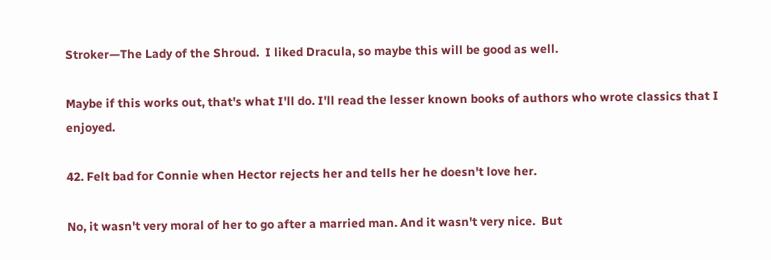Stroker—The Lady of the Shroud.  I liked Dracula, so maybe this will be good as well.

Maybe if this works out, that's what I'll do. I'll read the lesser known books of authors who wrote classics that I enjoyed.

42. Felt bad for Connie when Hector rejects her and tells her he doesn't love her.

No, it wasn't very moral of her to go after a married man. And it wasn't very nice.  But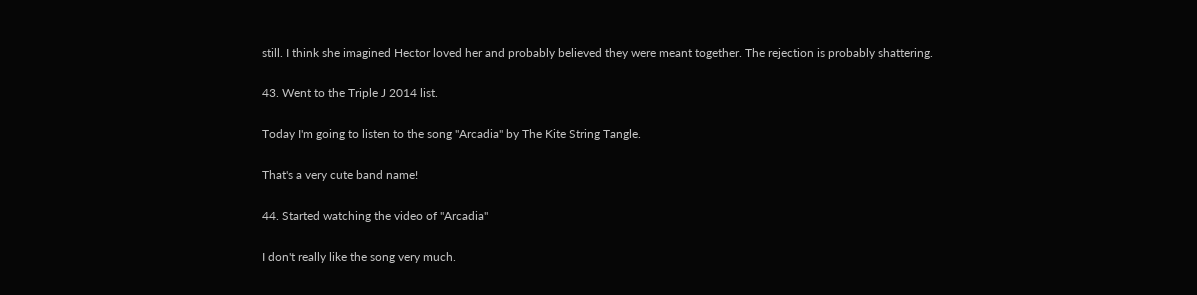still. I think she imagined Hector loved her and probably believed they were meant together. The rejection is probably shattering.

43. Went to the Triple J 2014 list.

Today I'm going to listen to the song "Arcadia" by The Kite String Tangle.

That's a very cute band name!

44. Started watching the video of "Arcadia"

I don't really like the song very much.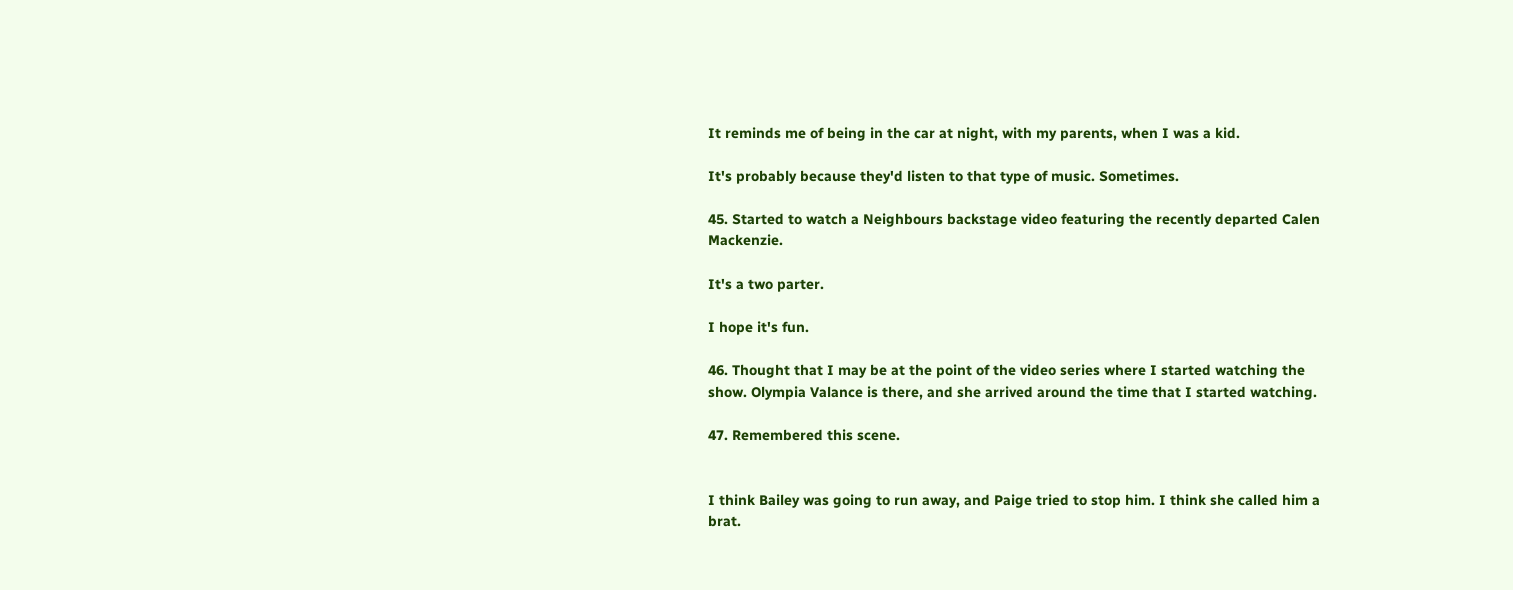It reminds me of being in the car at night, with my parents, when I was a kid.

It's probably because they'd listen to that type of music. Sometimes.

45. Started to watch a Neighbours backstage video featuring the recently departed Calen Mackenzie.

It's a two parter.

I hope it's fun.

46. Thought that I may be at the point of the video series where I started watching the show. Olympia Valance is there, and she arrived around the time that I started watching.

47. Remembered this scene.


I think Bailey was going to run away, and Paige tried to stop him. I think she called him a brat.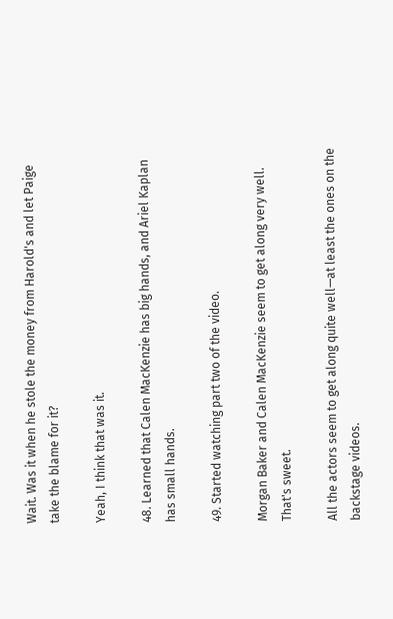Wait. Was it when he stole the money from Harold's and let Paige take the blame for it?

Yeah, I think that was it.

48. Learned that Calen MacKenzie has big hands, and Ariel Kaplan has small hands.

49. Started watching part two of the video.

Morgan Baker and Calen MacKenzie seem to get along very well. That's sweet.

All the actors seem to get along quite well—at least the ones on the backstage videos.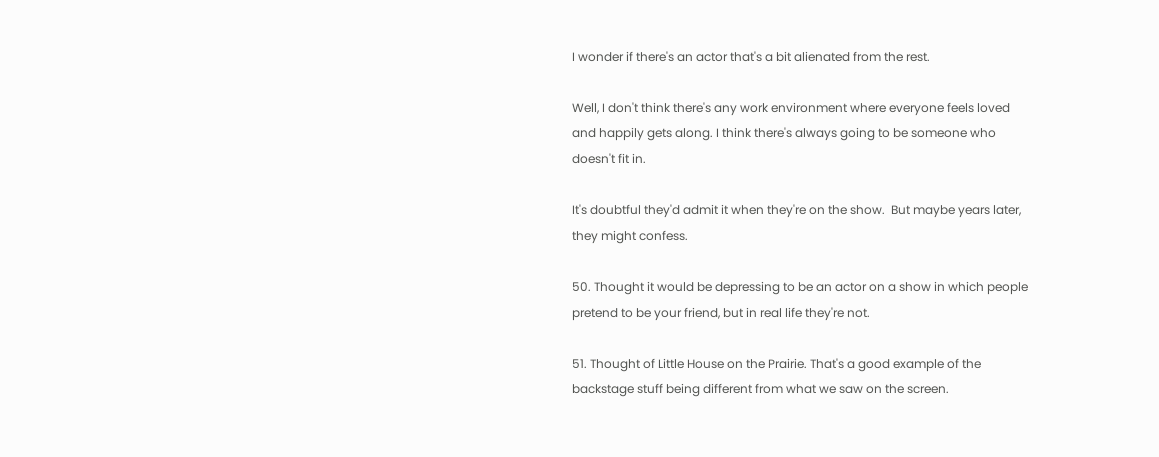I wonder if there's an actor that's a bit alienated from the rest.

Well, I don't think there's any work environment where everyone feels loved and happily gets along. I think there's always going to be someone who doesn't fit in.

It's doubtful they'd admit it when they're on the show.  But maybe years later, they might confess.

50. Thought it would be depressing to be an actor on a show in which people pretend to be your friend, but in real life they're not.

51. Thought of Little House on the Prairie. That's a good example of the backstage stuff being different from what we saw on the screen.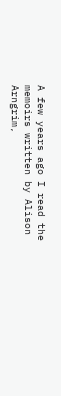A few years ago I read the memoirs written by Alison Arngrim,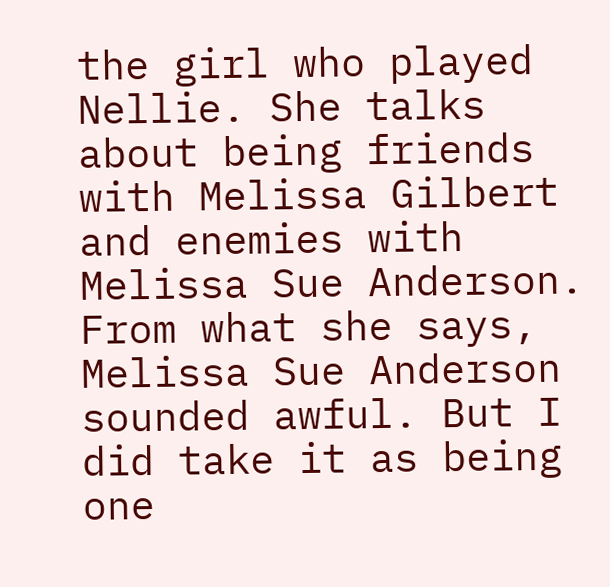the girl who played Nellie. She talks about being friends with Melissa Gilbert and enemies with Melissa Sue Anderson.  From what she says, Melissa Sue Anderson sounded awful. But I did take it as being one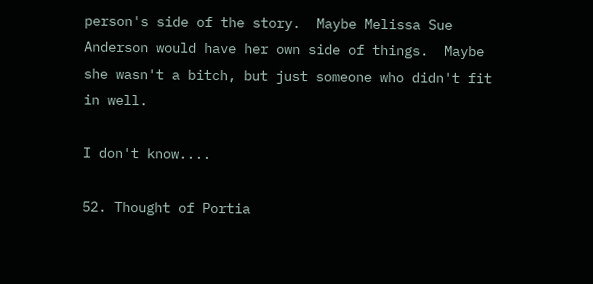person's side of the story.  Maybe Melissa Sue Anderson would have her own side of things.  Maybe she wasn't a bitch, but just someone who didn't fit in well.

I don't know....

52. Thought of Portia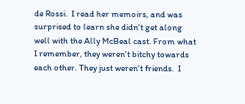de Rossi.  I read her memoirs, and was surprised to learn she didn't get along well with the Ally McBeal cast. From what I remember, they weren't bitchy towards each other. They just weren't friends.  I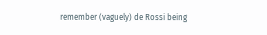remember (vaguely) de Rossi being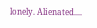lonely. Alienated....